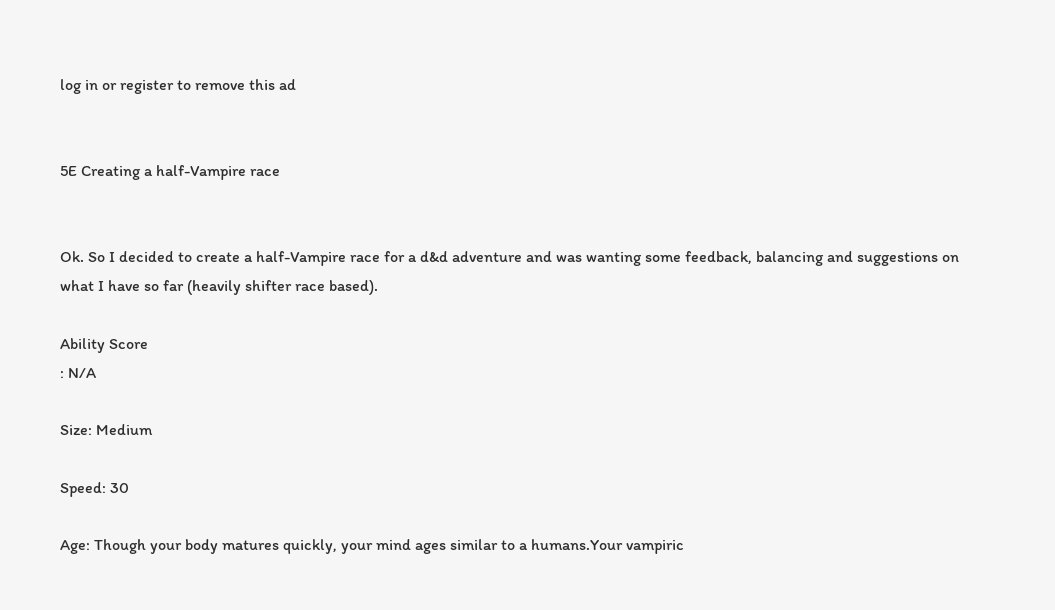log in or register to remove this ad


5E Creating a half-Vampire race


Ok. So I decided to create a half-Vampire race for a d&d adventure and was wanting some feedback, balancing and suggestions on what I have so far (heavily shifter race based).

Ability Score
: N/A

Size: Medium

Speed: 30

Age: Though your body matures quickly, your mind ages similar to a humans.Your vampiric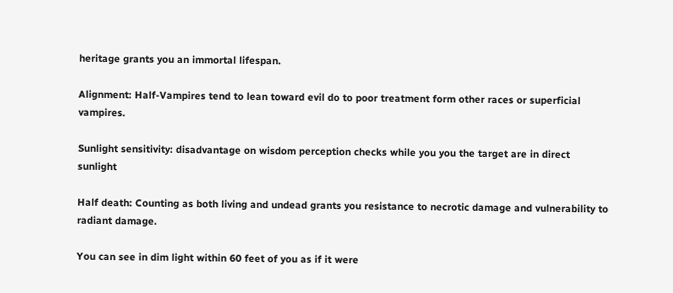heritage grants you an immortal lifespan.

Alignment: Half-Vampires tend to lean toward evil do to poor treatment form other races or superficial vampires.

Sunlight sensitivity: disadvantage on wisdom perception checks while you you the target are in direct sunlight

Half death: Counting as both living and undead grants you resistance to necrotic damage and vulnerability to radiant damage.

You can see in dim light within 60 feet of you as if it were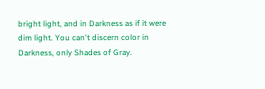bright light, and in Darkness as if it were dim light. You can't discern color in Darkness, only Shades of Gray.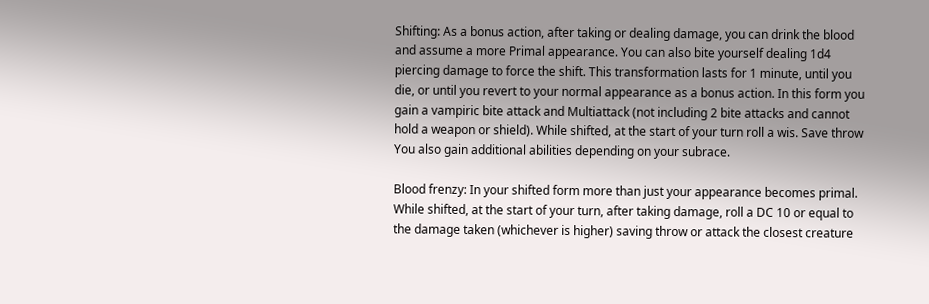Shifting: As a bonus action, after taking or dealing damage, you can drink the blood and assume a more Primal appearance. You can also bite yourself dealing 1d4 piercing damage to force the shift. This transformation lasts for 1 minute, until you die, or until you revert to your normal appearance as a bonus action. In this form you gain a vampiric bite attack and Multiattack (not including 2 bite attacks and cannot hold a weapon or shield). While shifted, at the start of your turn roll a wis. Save throw You also gain additional abilities depending on your subrace.

Blood frenzy: In your shifted form more than just your appearance becomes primal. While shifted, at the start of your turn, after taking damage, roll a DC 10 or equal to the damage taken (whichever is higher) saving throw or attack the closest creature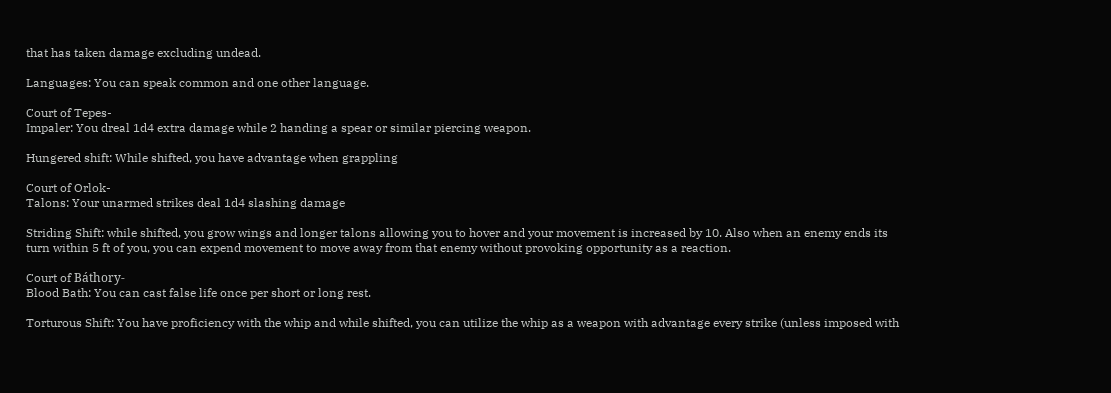that has taken damage excluding undead.

Languages: You can speak common and one other language.

Court of Tepes-
Impaler: You dreal 1d4 extra damage while 2 handing a spear or similar piercing weapon.

Hungered shift: While shifted, you have advantage when grappling

Court of Orlok-
Talons: Your unarmed strikes deal 1d4 slashing damage

Striding Shift: while shifted, you grow wings and longer talons allowing you to hover and your movement is increased by 10. Also when an enemy ends its turn within 5 ft of you, you can expend movement to move away from that enemy without provoking opportunity as a reaction.

Court of Báthory-
Blood Bath: You can cast false life once per short or long rest.

Torturous Shift: You have proficiency with the whip and while shifted, you can utilize the whip as a weapon with advantage every strike (unless imposed with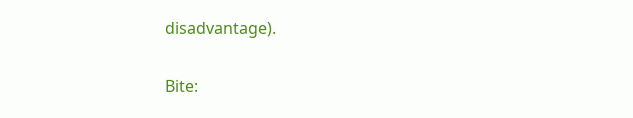disadvantage).

Bite: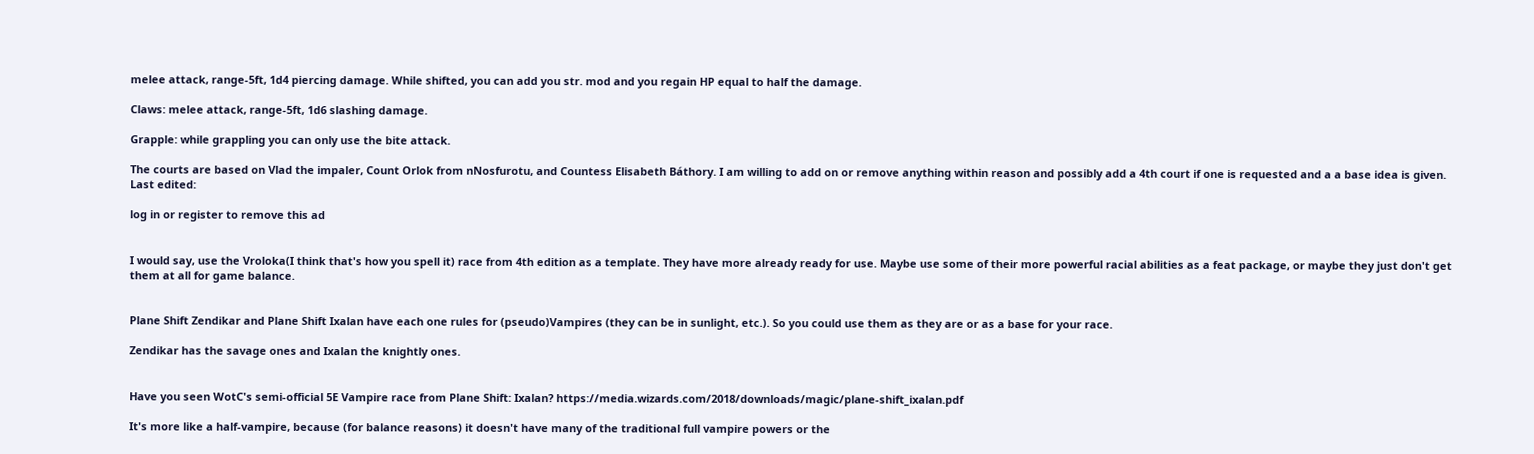melee attack, range-5ft, 1d4 piercing damage. While shifted, you can add you str. mod and you regain HP equal to half the damage.

Claws: melee attack, range-5ft, 1d6 slashing damage.

Grapple: while grappling you can only use the bite attack.

The courts are based on Vlad the impaler, Count Orlok from nNosfurotu, and Countess Elisabeth Báthory. I am willing to add on or remove anything within reason and possibly add a 4th court if one is requested and a a base idea is given.
Last edited:

log in or register to remove this ad


I would say, use the Vroloka(I think that's how you spell it) race from 4th edition as a template. They have more already ready for use. Maybe use some of their more powerful racial abilities as a feat package, or maybe they just don't get them at all for game balance.


Plane Shift Zendikar and Plane Shift Ixalan have each one rules for (pseudo)Vampires (they can be in sunlight, etc.). So you could use them as they are or as a base for your race.

Zendikar has the savage ones and Ixalan the knightly ones.


Have you seen WotC's semi-official 5E Vampire race from Plane Shift: Ixalan? https://media.wizards.com/2018/downloads/magic/plane-shift_ixalan.pdf

It's more like a half-vampire, because (for balance reasons) it doesn't have many of the traditional full vampire powers or the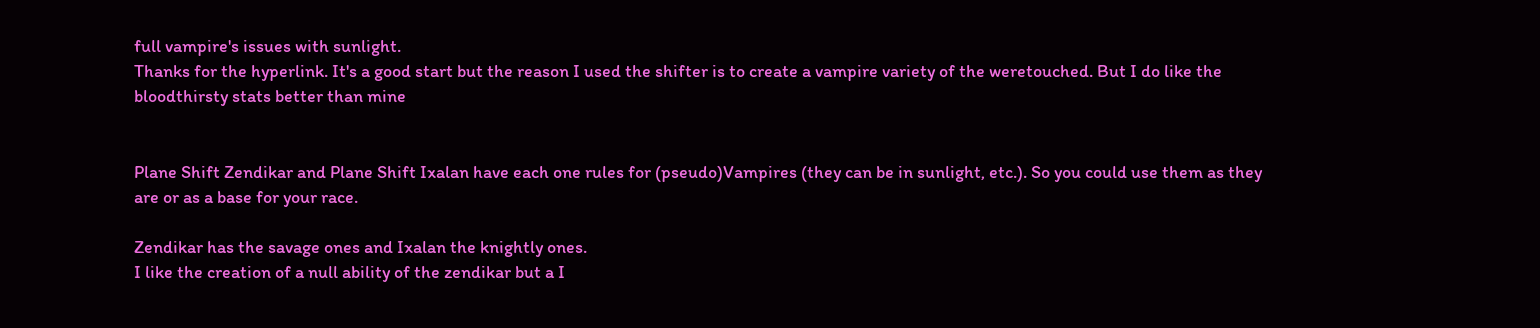full vampire's issues with sunlight.
Thanks for the hyperlink. It's a good start but the reason I used the shifter is to create a vampire variety of the weretouched. But I do like the bloodthirsty stats better than mine


Plane Shift Zendikar and Plane Shift Ixalan have each one rules for (pseudo)Vampires (they can be in sunlight, etc.). So you could use them as they are or as a base for your race.

Zendikar has the savage ones and Ixalan the knightly ones.
I like the creation of a null ability of the zendikar but a I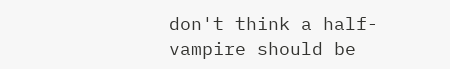don't think a half-vampire should be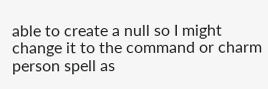able to create a null so I might change it to the command or charm person spell as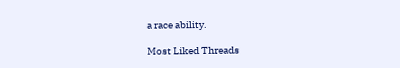a race ability.

Most Liked Threads